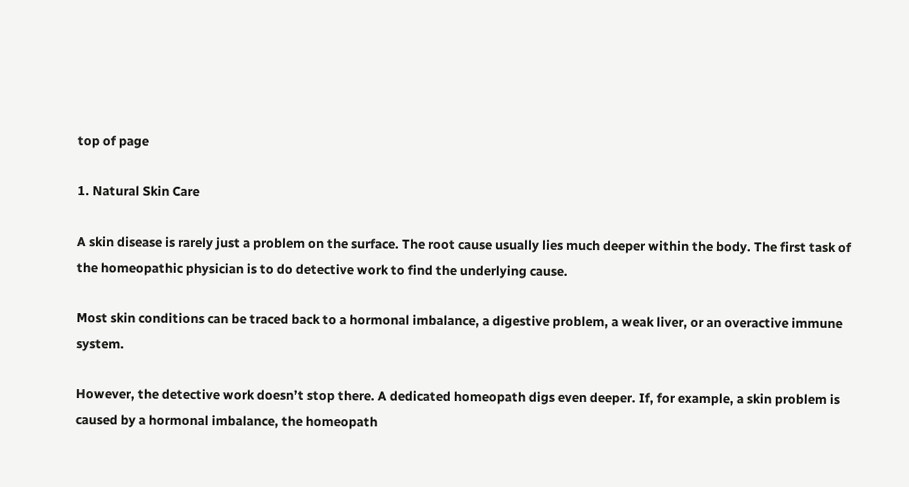top of page

1. Natural Skin Care

A skin disease is rarely just a problem on the surface. The root cause usually lies much deeper within the body. The first task of the homeopathic physician is to do detective work to find the underlying cause.

Most skin conditions can be traced back to a hormonal imbalance, a digestive problem, a weak liver, or an overactive immune system.

However, the detective work doesn’t stop there. A dedicated homeopath digs even deeper. If, for example, a skin problem is caused by a hormonal imbalance, the homeopath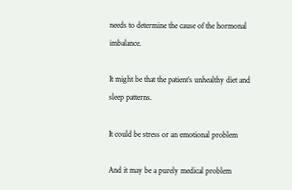needs to determine the cause of the hormonal imbalance.

It might be that the patient’s unhealthy diet and sleep patterns.

It could be stress or an emotional problem

And it may be a purely medical problem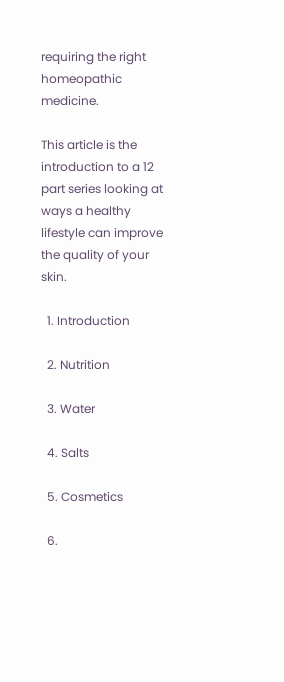requiring the right homeopathic medicine.

This article is the introduction to a 12 part series looking at ways a healthy lifestyle can improve the quality of your skin.

  1. Introduction

  2. Nutrition

  3. Water

  4. Salts

  5. Cosmetics

  6.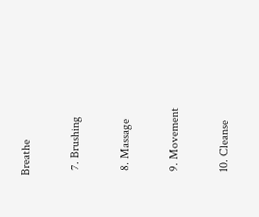Breathe

  7. Brushing

  8. Massage

  9. Movement

  10. Cleanse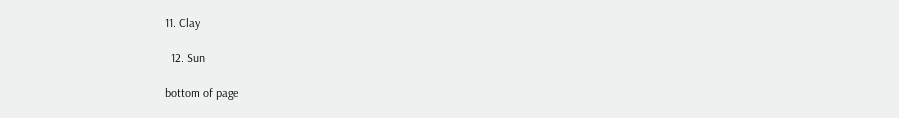11. Clay

  12. Sun

bottom of page